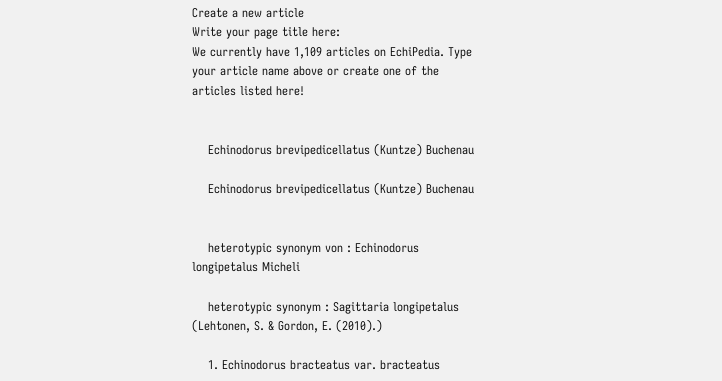Create a new article
Write your page title here:
We currently have 1,109 articles on EchiPedia. Type your article name above or create one of the articles listed here!


    Echinodorus brevipedicellatus (Kuntze) Buchenau

    Echinodorus brevipedicellatus (Kuntze) Buchenau


    heterotypic synonym von : Echinodorus longipetalus Micheli

    heterotypic synonym : Sagittaria longipetalus (Lehtonen, S. & Gordon, E. (2010).)

    1. Echinodorus bracteatus var. bracteatus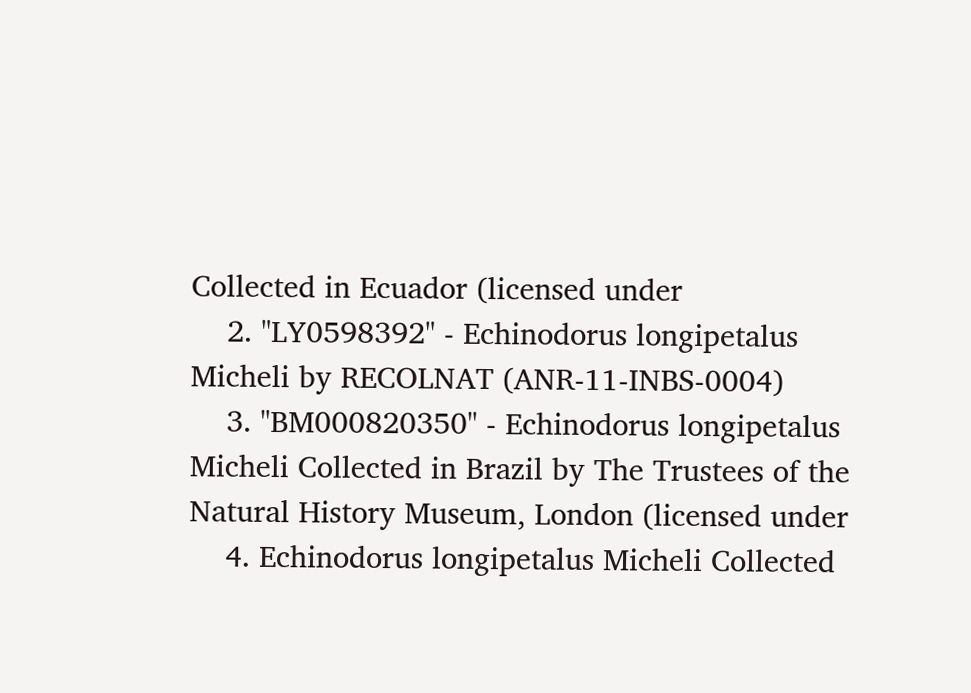Collected in Ecuador (licensed under
    2. "LY0598392" - Echinodorus longipetalus Micheli by RECOLNAT (ANR-11-INBS-0004)
    3. "BM000820350" - Echinodorus longipetalus Micheli Collected in Brazil by The Trustees of the Natural History Museum, London (licensed under
    4. Echinodorus longipetalus Micheli Collected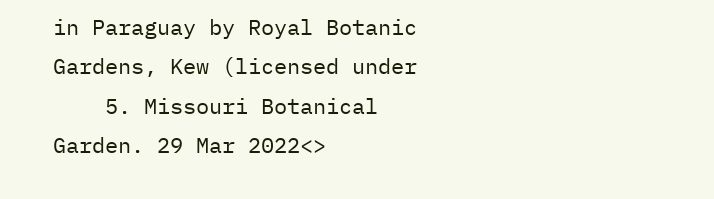in Paraguay by Royal Botanic Gardens, Kew (licensed under
    5. Missouri Botanical Garden. 29 Mar 2022<>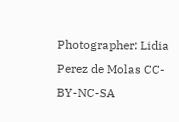Photographer: Lidia Perez de Molas CC-BY-NC-SA